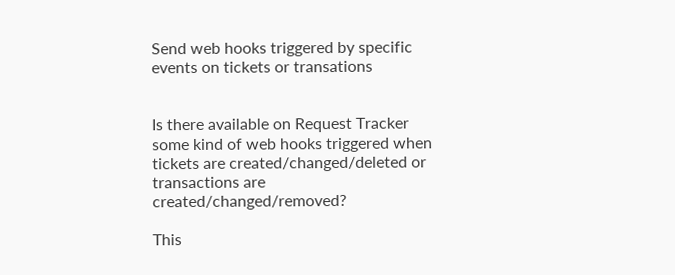Send web hooks triggered by specific events on tickets or transations


Is there available on Request Tracker some kind of web hooks triggered when tickets are created/changed/deleted or transactions are created/changed/removed?

This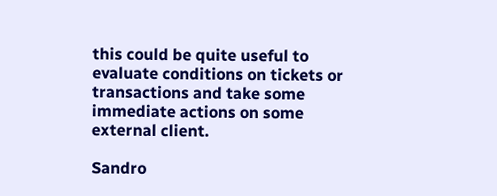this could be quite useful to evaluate conditions on tickets or transactions and take some immediate actions on some external client.

Sandro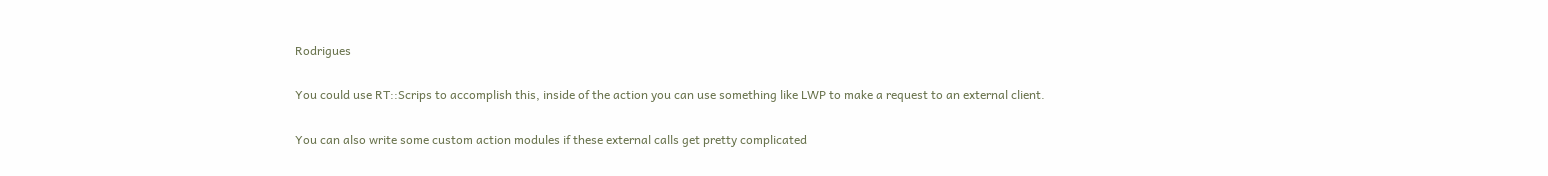Rodrigues

You could use RT::Scrips to accomplish this, inside of the action you can use something like LWP to make a request to an external client.

You can also write some custom action modules if these external calls get pretty complicated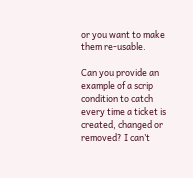or you want to make them re-usable.

Can you provide an example of a scrip condition to catch every time a ticket is created, changed or removed? I can’t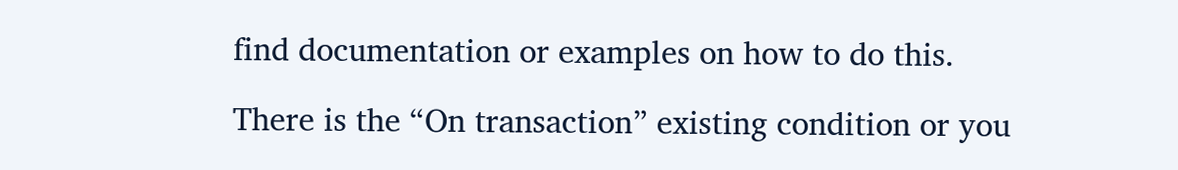find documentation or examples on how to do this.

There is the “On transaction” existing condition or you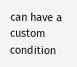can have a custom condition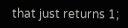that just returns 1;